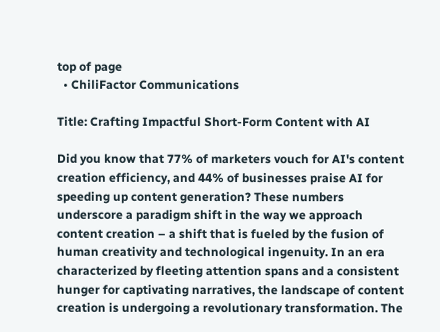top of page
  • ChiliFactor Communications

Title: Crafting Impactful Short-Form Content with AI

Did you know that 77% of marketers vouch for AI's content creation efficiency, and 44% of businesses praise AI for speeding up content generation? These numbers underscore a paradigm shift in the way we approach content creation – a shift that is fueled by the fusion of human creativity and technological ingenuity. In an era characterized by fleeting attention spans and a consistent hunger for captivating narratives, the landscape of content creation is undergoing a revolutionary transformation. The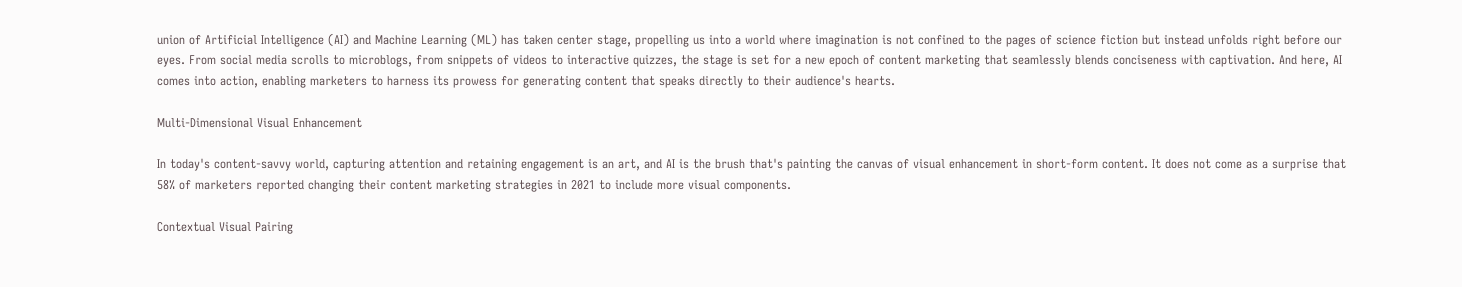union of Artificial Intelligence (AI) and Machine Learning (ML) has taken center stage, propelling us into a world where imagination is not confined to the pages of science fiction but instead unfolds right before our eyes. From social media scrolls to microblogs, from snippets of videos to interactive quizzes, the stage is set for a new epoch of content marketing that seamlessly blends conciseness with captivation. And here, AI comes into action, enabling marketers to harness its prowess for generating content that speaks directly to their audience's hearts.

Multi-Dimensional Visual Enhancement

In today's content-savvy world, capturing attention and retaining engagement is an art, and AI is the brush that's painting the canvas of visual enhancement in short-form content. It does not come as a surprise that 58% of marketers reported changing their content marketing strategies in 2021 to include more visual components.

Contextual Visual Pairing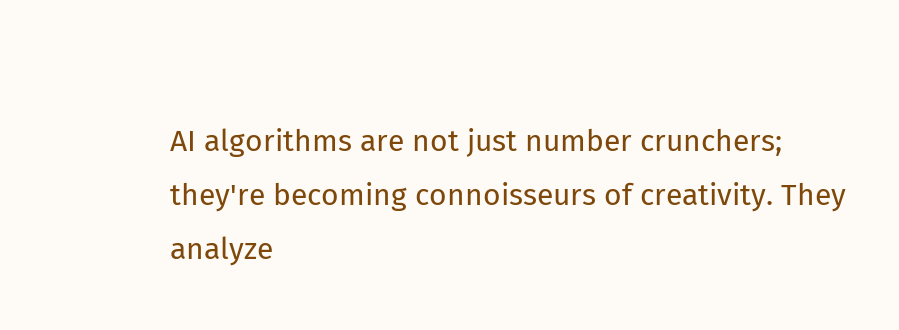AI algorithms are not just number crunchers; they're becoming connoisseurs of creativity. They analyze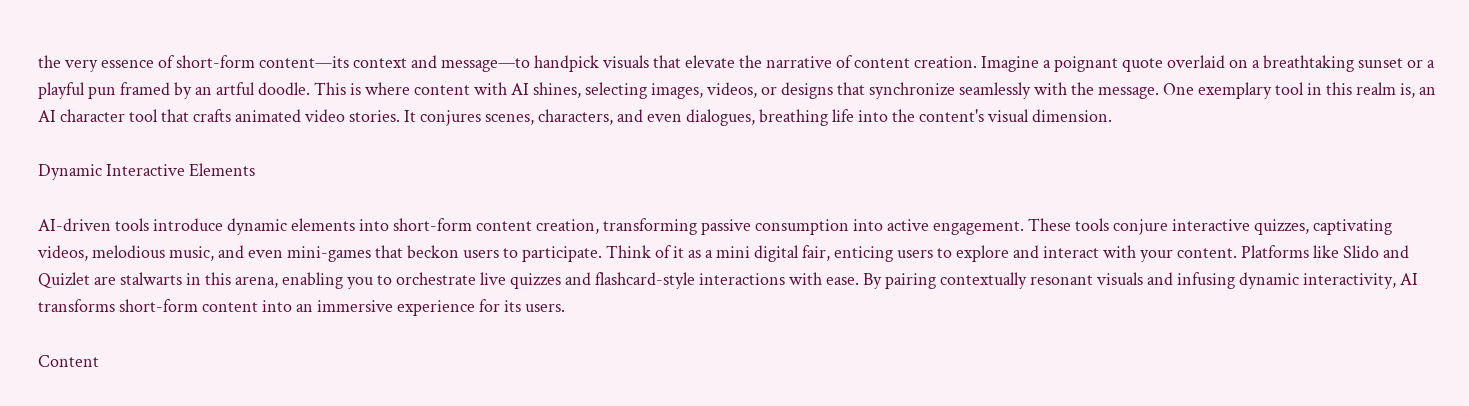the very essence of short-form content—its context and message—to handpick visuals that elevate the narrative of content creation. Imagine a poignant quote overlaid on a breathtaking sunset or a playful pun framed by an artful doodle. This is where content with AI shines, selecting images, videos, or designs that synchronize seamlessly with the message. One exemplary tool in this realm is, an AI character tool that crafts animated video stories. It conjures scenes, characters, and even dialogues, breathing life into the content's visual dimension.

Dynamic Interactive Elements

AI-driven tools introduce dynamic elements into short-form content creation, transforming passive consumption into active engagement. These tools conjure interactive quizzes, captivating videos, melodious music, and even mini-games that beckon users to participate. Think of it as a mini digital fair, enticing users to explore and interact with your content. Platforms like Slido and Quizlet are stalwarts in this arena, enabling you to orchestrate live quizzes and flashcard-style interactions with ease. By pairing contextually resonant visuals and infusing dynamic interactivity, AI transforms short-form content into an immersive experience for its users.

Content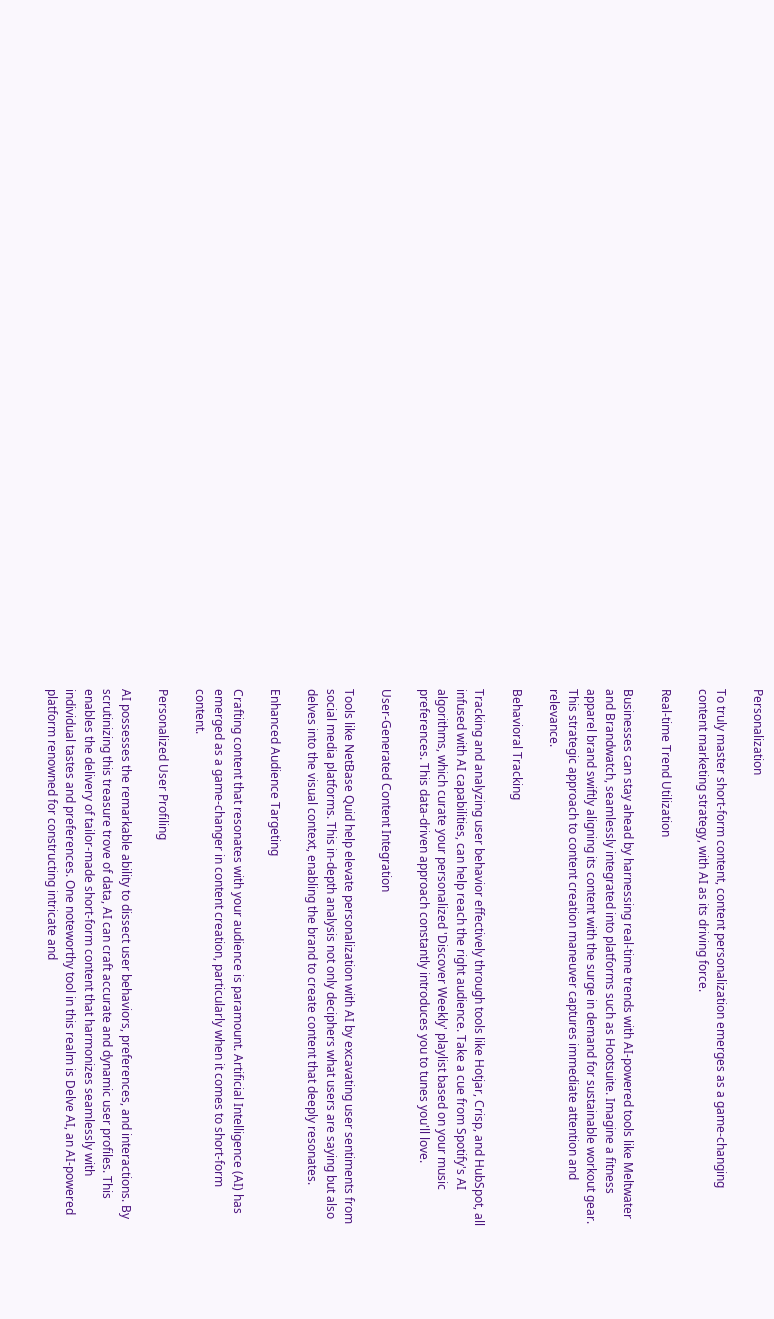Personalization

To truly master short-form content, content personalization emerges as a game-changing content marketing strategy, with AI as its driving force.

Real-time Trend Utilization

Businesses can stay ahead by harnessing real-time trends with AI-powered tools like Meltwater and Brandwatch, seamlessly integrated into platforms such as Hootsuite. Imagine a fitness apparel brand swiftly aligning its content with the surge in demand for sustainable workout gear. This strategic approach to content creation maneuver captures immediate attention and relevance.

Behavioral Tracking

Tracking and analyzing user behavior effectively through tools like Hotjar, Crisp, and HubSpot, all infused with AI capabilities, can help reach the right audience. Take a cue from Spotify's AI algorithms, which curate your personalized 'Discover Weekly' playlist based on your music preferences. This data-driven approach constantly introduces you to tunes you'll love.

User-Generated Content Integration

Tools like NetBase Quid help elevate personalization with AI by excavating user sentiments from social media platforms. This in-depth analysis not only deciphers what users are saying but also delves into the visual context, enabling the brand to create content that deeply resonates.

Enhanced Audience Targeting

Crafting content that resonates with your audience is paramount. Artificial Intelligence (AI) has emerged as a game-changer in content creation, particularly when it comes to short-form content.

Personalized User Profiling

AI possesses the remarkable ability to dissect user behaviors, preferences, and interactions. By scrutinizing this treasure trove of data, AI can craft accurate and dynamic user profiles. This enables the delivery of tailor-made short-form content that harmonizes seamlessly with individual tastes and preferences. One noteworthy tool in this realm is Delve AI, an AI-powered platform renowned for constructing intricate and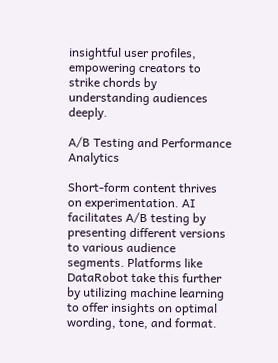insightful user profiles, empowering creators to strike chords by understanding audiences deeply.

A/B Testing and Performance Analytics

Short-form content thrives on experimentation. AI facilitates A/B testing by presenting different versions to various audience segments. Platforms like DataRobot take this further by utilizing machine learning to offer insights on optimal wording, tone, and format.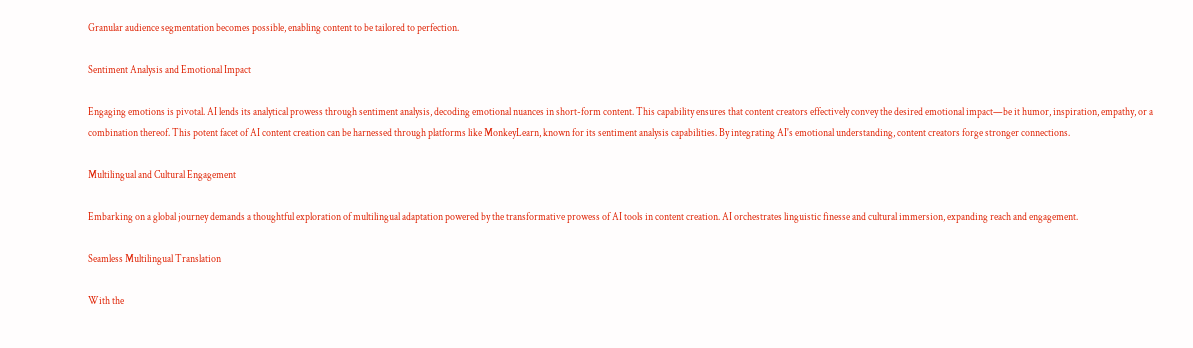Granular audience segmentation becomes possible, enabling content to be tailored to perfection.

Sentiment Analysis and Emotional Impact

Engaging emotions is pivotal. AI lends its analytical prowess through sentiment analysis, decoding emotional nuances in short-form content. This capability ensures that content creators effectively convey the desired emotional impact—be it humor, inspiration, empathy, or a combination thereof. This potent facet of AI content creation can be harnessed through platforms like MonkeyLearn, known for its sentiment analysis capabilities. By integrating AI's emotional understanding, content creators forge stronger connections.

Multilingual and Cultural Engagement

Embarking on a global journey demands a thoughtful exploration of multilingual adaptation powered by the transformative prowess of AI tools in content creation. AI orchestrates linguistic finesse and cultural immersion, expanding reach and engagement.

Seamless Multilingual Translation

With the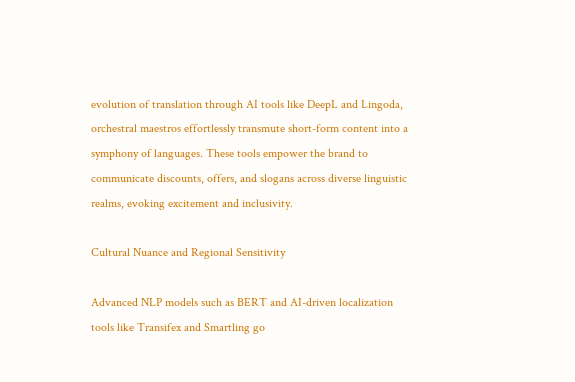evolution of translation through AI tools like DeepL and Lingoda, orchestral maestros effortlessly transmute short-form content into a symphony of languages. These tools empower the brand to communicate discounts, offers, and slogans across diverse linguistic realms, evoking excitement and inclusivity.

Cultural Nuance and Regional Sensitivity

Advanced NLP models such as BERT and AI-driven localization tools like Transifex and Smartling go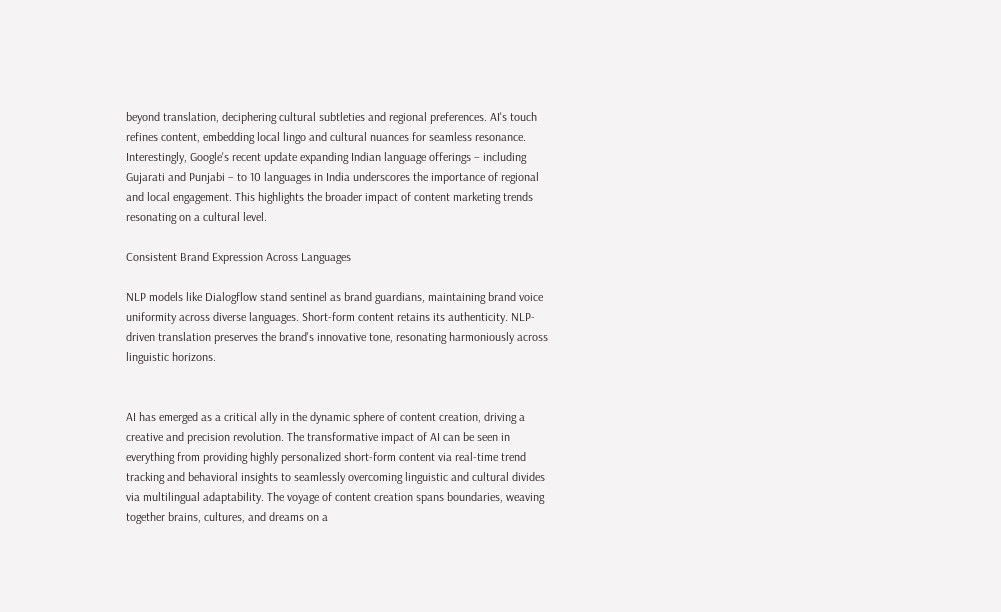beyond translation, deciphering cultural subtleties and regional preferences. AI's touch refines content, embedding local lingo and cultural nuances for seamless resonance. Interestingly, Google's recent update expanding Indian language offerings – including Gujarati and Punjabi – to 10 languages in India underscores the importance of regional and local engagement. This highlights the broader impact of content marketing trends resonating on a cultural level.

Consistent Brand Expression Across Languages

NLP models like Dialogflow stand sentinel as brand guardians, maintaining brand voice uniformity across diverse languages. Short-form content retains its authenticity. NLP-driven translation preserves the brand's innovative tone, resonating harmoniously across linguistic horizons.


AI has emerged as a critical ally in the dynamic sphere of content creation, driving a creative and precision revolution. The transformative impact of AI can be seen in everything from providing highly personalized short-form content via real-time trend tracking and behavioral insights to seamlessly overcoming linguistic and cultural divides via multilingual adaptability. The voyage of content creation spans boundaries, weaving together brains, cultures, and dreams on a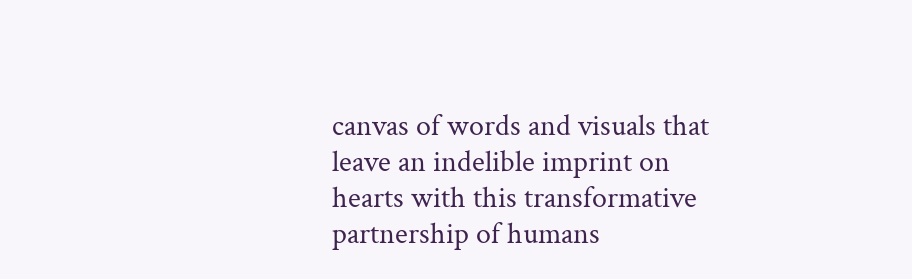canvas of words and visuals that leave an indelible imprint on hearts with this transformative partnership of humans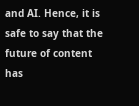and AI. Hence, it is safe to say that the future of content has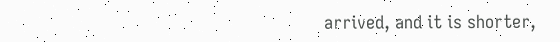arrived, and it is shorter,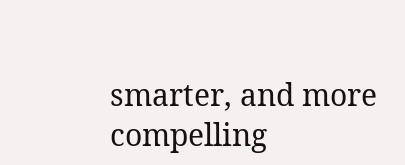smarter, and more compelling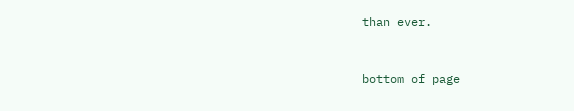than ever.



bottom of page